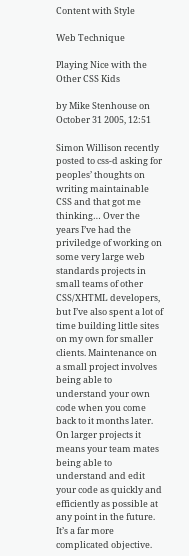Content with Style

Web Technique

Playing Nice with the Other CSS Kids

by Mike Stenhouse on October 31 2005, 12:51

Simon Willison recently posted to css-d asking for peoples’ thoughts on writing maintainable CSS and that got me thinking… Over the years I’ve had the priviledge of working on some very large web standards projects in small teams of other CSS/XHTML developers, but I’ve also spent a lot of time building little sites on my own for smaller clients. Maintenance on a small project involves being able to understand your own code when you come back to it months later. On larger projects it means your team mates being able to understand and edit your code as quickly and efficiently as possible at any point in the future. It’s a far more complicated objective.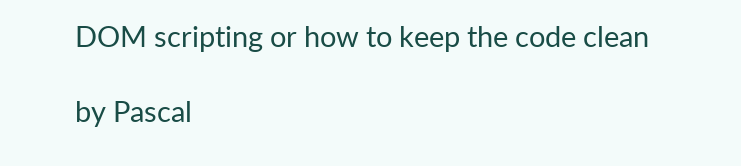DOM scripting or how to keep the code clean

by Pascal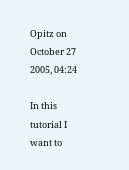Opitz on October 27 2005, 04:24

In this tutorial I want to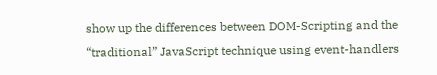show up the differences between DOM-Scripting and the “traditional” JavaScript technique using event-handlers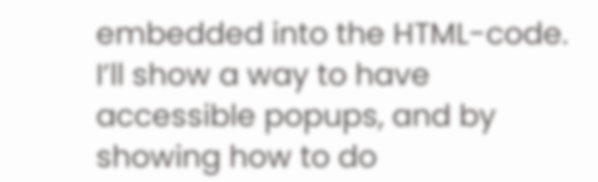embedded into the HTML-code.
I’ll show a way to have accessible popups, and by showing how to do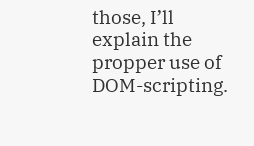those, I’ll explain the propper use of DOM-scripting.